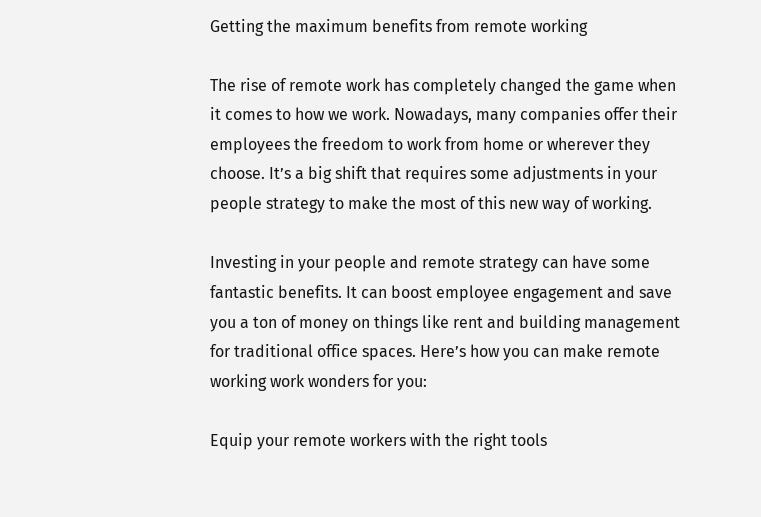Getting the maximum benefits from remote working

The rise of remote work has completely changed the game when it comes to how we work. Nowadays, many companies offer their employees the freedom to work from home or wherever they choose. It’s a big shift that requires some adjustments in your people strategy to make the most of this new way of working.

Investing in your people and remote strategy can have some fantastic benefits. It can boost employee engagement and save you a ton of money on things like rent and building management for traditional office spaces. Here’s how you can make remote working work wonders for you:

Equip your remote workers with the right tools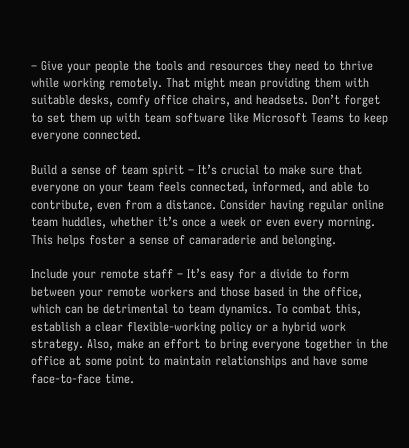– Give your people the tools and resources they need to thrive while working remotely. That might mean providing them with suitable desks, comfy office chairs, and headsets. Don’t forget to set them up with team software like Microsoft Teams to keep everyone connected.

Build a sense of team spirit – It’s crucial to make sure that everyone on your team feels connected, informed, and able to contribute, even from a distance. Consider having regular online team huddles, whether it’s once a week or even every morning. This helps foster a sense of camaraderie and belonging.

Include your remote staff – It’s easy for a divide to form between your remote workers and those based in the office, which can be detrimental to team dynamics. To combat this, establish a clear flexible-working policy or a hybrid work strategy. Also, make an effort to bring everyone together in the office at some point to maintain relationships and have some face-to-face time.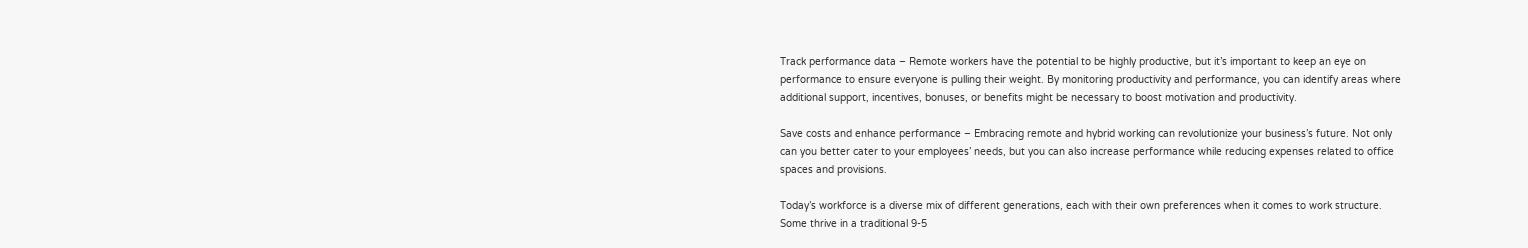Track performance data – Remote workers have the potential to be highly productive, but it’s important to keep an eye on performance to ensure everyone is pulling their weight. By monitoring productivity and performance, you can identify areas where additional support, incentives, bonuses, or benefits might be necessary to boost motivation and productivity.

Save costs and enhance performance – Embracing remote and hybrid working can revolutionize your business’s future. Not only can you better cater to your employees’ needs, but you can also increase performance while reducing expenses related to office spaces and provisions.

Today’s workforce is a diverse mix of different generations, each with their own preferences when it comes to work structure. Some thrive in a traditional 9-5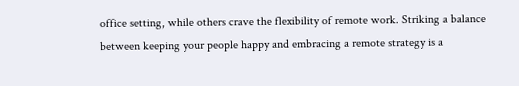office setting, while others crave the flexibility of remote work. Striking a balance between keeping your people happy and embracing a remote strategy is a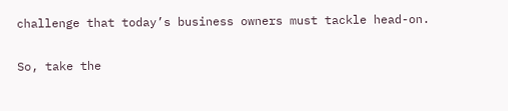challenge that today’s business owners must tackle head-on.

So, take the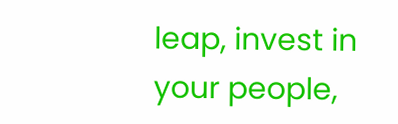leap, invest in your people,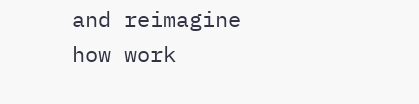and reimagine how work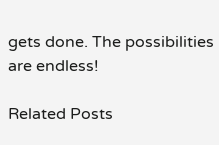gets done. The possibilities are endless!

Related Posts